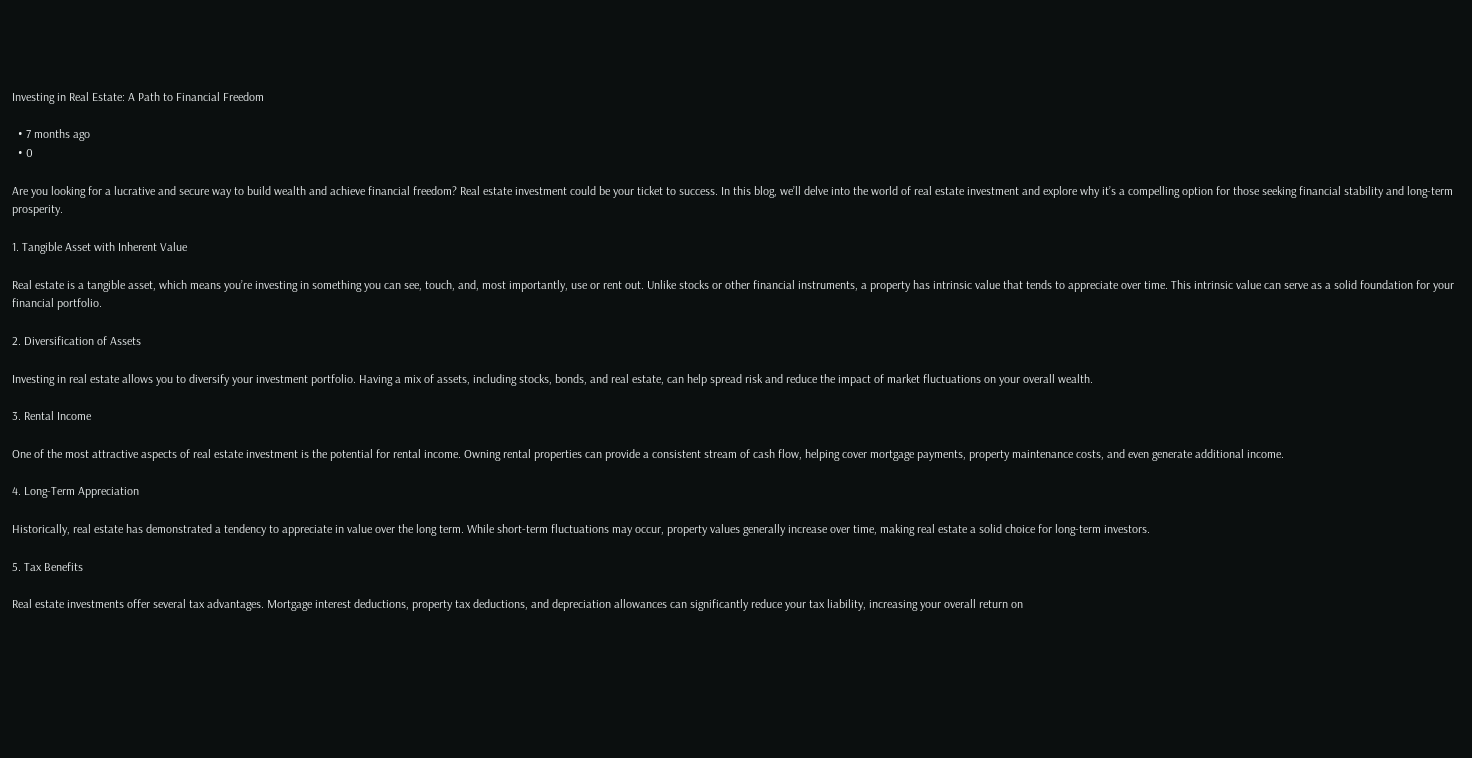Investing in Real Estate: A Path to Financial Freedom

  • 7 months ago
  • 0

Are you looking for a lucrative and secure way to build wealth and achieve financial freedom? Real estate investment could be your ticket to success. In this blog, we’ll delve into the world of real estate investment and explore why it’s a compelling option for those seeking financial stability and long-term prosperity.

1. Tangible Asset with Inherent Value

Real estate is a tangible asset, which means you’re investing in something you can see, touch, and, most importantly, use or rent out. Unlike stocks or other financial instruments, a property has intrinsic value that tends to appreciate over time. This intrinsic value can serve as a solid foundation for your financial portfolio.

2. Diversification of Assets

Investing in real estate allows you to diversify your investment portfolio. Having a mix of assets, including stocks, bonds, and real estate, can help spread risk and reduce the impact of market fluctuations on your overall wealth.

3. Rental Income

One of the most attractive aspects of real estate investment is the potential for rental income. Owning rental properties can provide a consistent stream of cash flow, helping cover mortgage payments, property maintenance costs, and even generate additional income.

4. Long-Term Appreciation

Historically, real estate has demonstrated a tendency to appreciate in value over the long term. While short-term fluctuations may occur, property values generally increase over time, making real estate a solid choice for long-term investors.

5. Tax Benefits

Real estate investments offer several tax advantages. Mortgage interest deductions, property tax deductions, and depreciation allowances can significantly reduce your tax liability, increasing your overall return on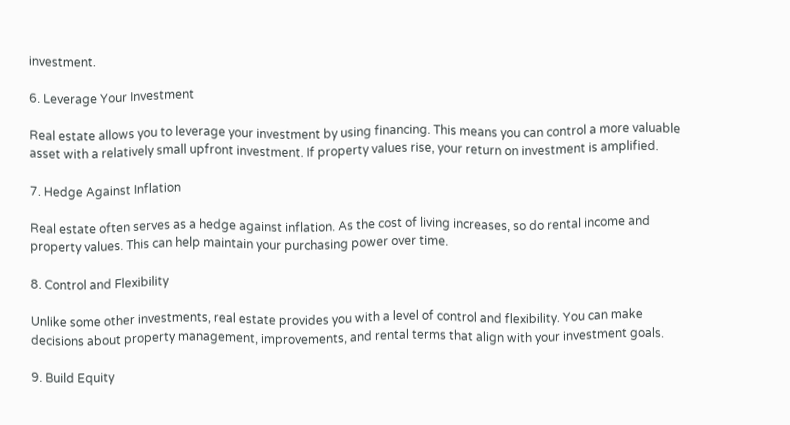investment.

6. Leverage Your Investment

Real estate allows you to leverage your investment by using financing. This means you can control a more valuable asset with a relatively small upfront investment. If property values rise, your return on investment is amplified.

7. Hedge Against Inflation

Real estate often serves as a hedge against inflation. As the cost of living increases, so do rental income and property values. This can help maintain your purchasing power over time.

8. Control and Flexibility

Unlike some other investments, real estate provides you with a level of control and flexibility. You can make decisions about property management, improvements, and rental terms that align with your investment goals.

9. Build Equity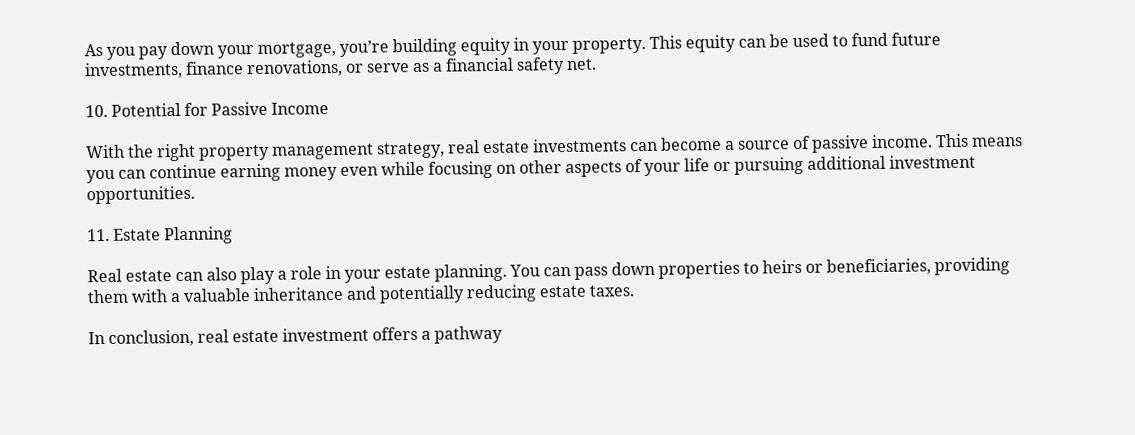As you pay down your mortgage, you’re building equity in your property. This equity can be used to fund future investments, finance renovations, or serve as a financial safety net.

10. Potential for Passive Income

With the right property management strategy, real estate investments can become a source of passive income. This means you can continue earning money even while focusing on other aspects of your life or pursuing additional investment opportunities.

11. Estate Planning

Real estate can also play a role in your estate planning. You can pass down properties to heirs or beneficiaries, providing them with a valuable inheritance and potentially reducing estate taxes.

In conclusion, real estate investment offers a pathway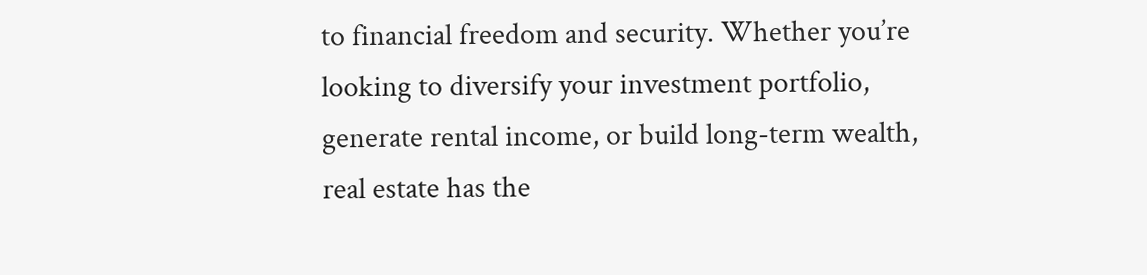to financial freedom and security. Whether you’re looking to diversify your investment portfolio, generate rental income, or build long-term wealth, real estate has the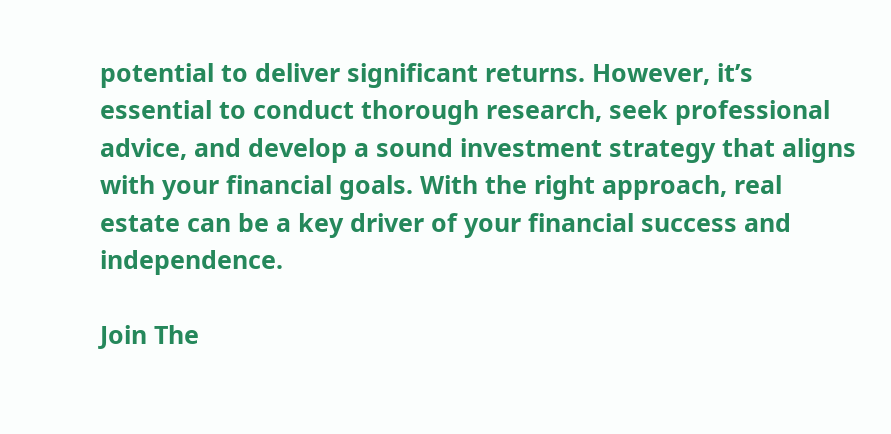potential to deliver significant returns. However, it’s essential to conduct thorough research, seek professional advice, and develop a sound investment strategy that aligns with your financial goals. With the right approach, real estate can be a key driver of your financial success and independence.

Join The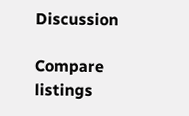Discussion

Compare listings